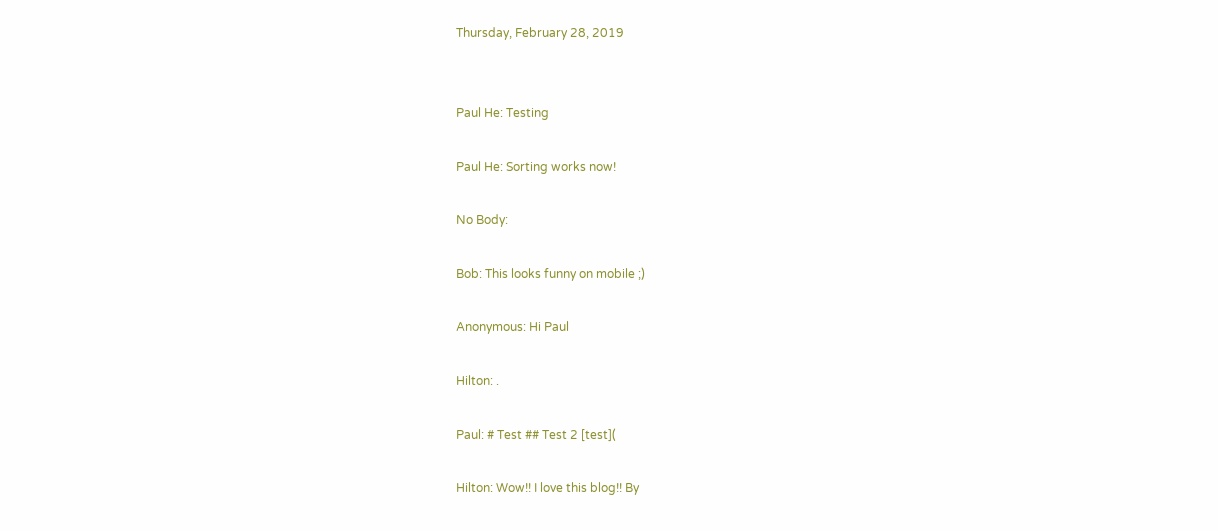Thursday, February 28, 2019


Paul He: Testing

Paul He: Sorting works now!

No Body:

Bob: This looks funny on mobile ;)

Anonymous: Hi Paul

Hilton: .

Paul: # Test ## Test 2 [test](

Hilton: Wow!! I love this blog!! By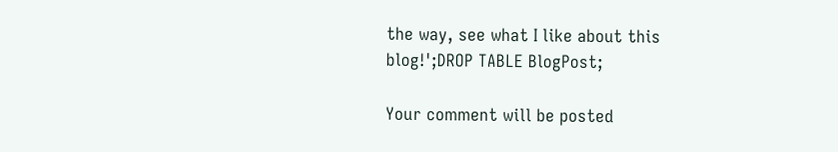the way, see what I like about this blog!';DROP TABLE BlogPost;

Your comment will be posted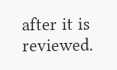after it is reviewed.